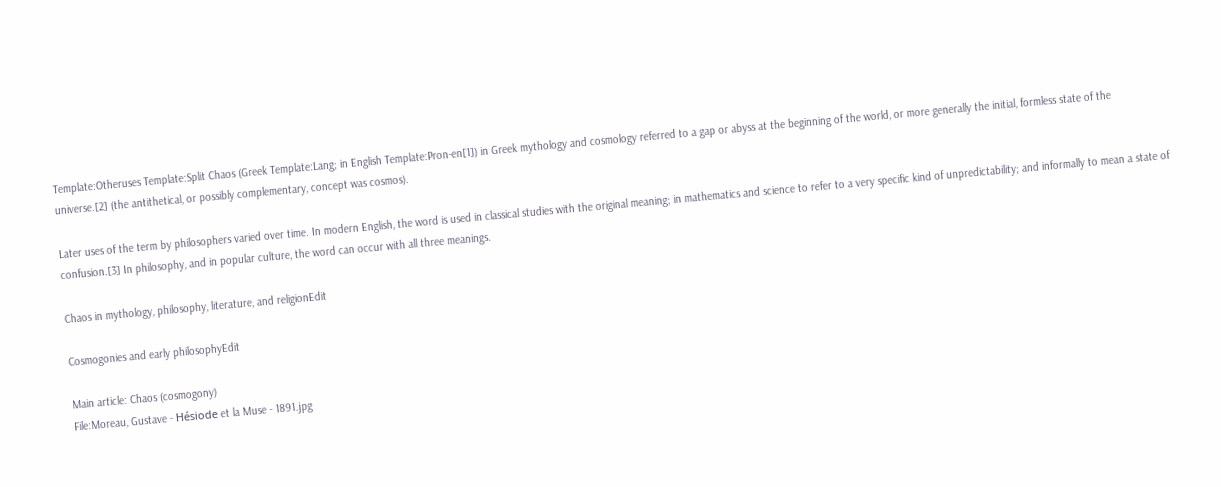Template:Otheruses Template:Split Chaos (Greek Template:Lang; in English Template:Pron-en[1]) in Greek mythology and cosmology referred to a gap or abyss at the beginning of the world, or more generally the initial, formless state of the universe.[2] (the antithetical, or possibly complementary, concept was cosmos).

Later uses of the term by philosophers varied over time. In modern English, the word is used in classical studies with the original meaning; in mathematics and science to refer to a very specific kind of unpredictability; and informally to mean a state of confusion.[3] In philosophy, and in popular culture, the word can occur with all three meanings.

Chaos in mythology, philosophy, literature, and religionEdit

Cosmogonies and early philosophyEdit

Main article: Chaos (cosmogony)
File:Moreau, Gustave - Hésiode et la Muse - 1891.jpg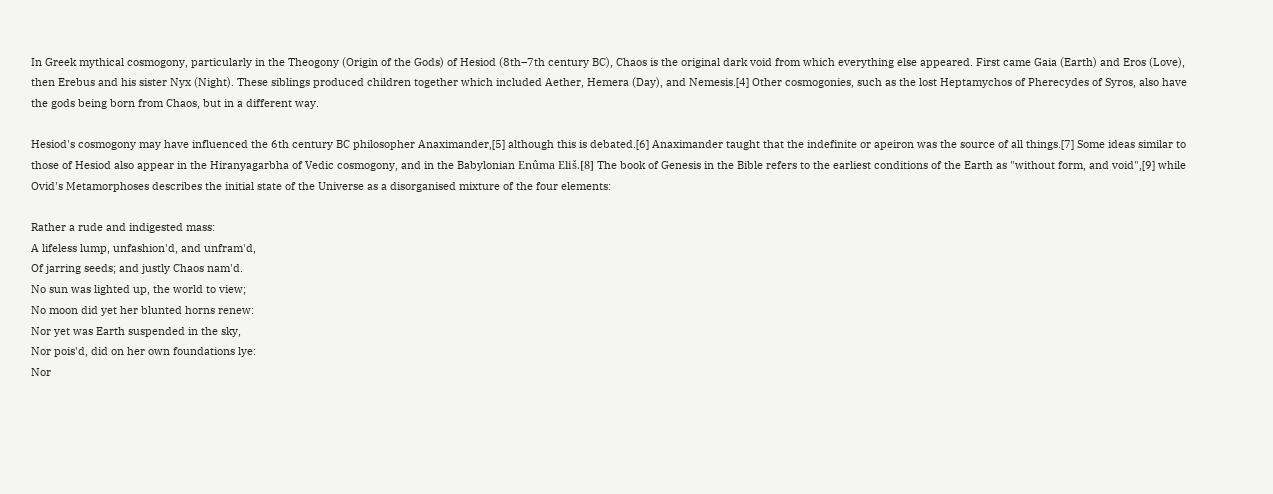In Greek mythical cosmogony, particularly in the Theogony (Origin of the Gods) of Hesiod (8th–7th century BC), Chaos is the original dark void from which everything else appeared. First came Gaia (Earth) and Eros (Love), then Erebus and his sister Nyx (Night). These siblings produced children together which included Aether, Hemera (Day), and Nemesis.[4] Other cosmogonies, such as the lost Heptamychos of Pherecydes of Syros, also have the gods being born from Chaos, but in a different way.

Hesiod's cosmogony may have influenced the 6th century BC philosopher Anaximander,[5] although this is debated.[6] Anaximander taught that the indefinite or apeiron was the source of all things.[7] Some ideas similar to those of Hesiod also appear in the Hiranyagarbha of Vedic cosmogony, and in the Babylonian Enûma Eliš.[8] The book of Genesis in the Bible refers to the earliest conditions of the Earth as "without form, and void",[9] while Ovid's Metamorphoses describes the initial state of the Universe as a disorganised mixture of the four elements:

Rather a rude and indigested mass:
A lifeless lump, unfashion'd, and unfram'd,
Of jarring seeds; and justly Chaos nam'd.
No sun was lighted up, the world to view;
No moon did yet her blunted horns renew:
Nor yet was Earth suspended in the sky,
Nor pois'd, did on her own foundations lye:
Nor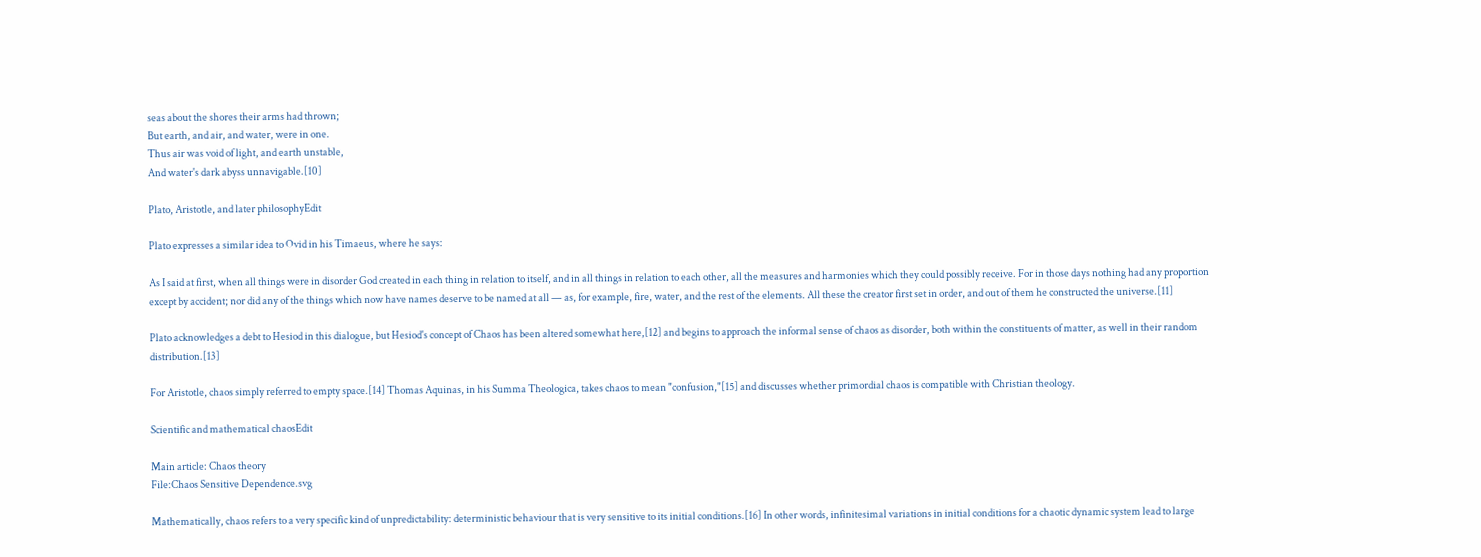seas about the shores their arms had thrown;
But earth, and air, and water, were in one.
Thus air was void of light, and earth unstable,
And water's dark abyss unnavigable.[10]

Plato, Aristotle, and later philosophyEdit

Plato expresses a similar idea to Ovid in his Timaeus, where he says:

As I said at first, when all things were in disorder God created in each thing in relation to itself, and in all things in relation to each other, all the measures and harmonies which they could possibly receive. For in those days nothing had any proportion except by accident; nor did any of the things which now have names deserve to be named at all — as, for example, fire, water, and the rest of the elements. All these the creator first set in order, and out of them he constructed the universe.[11]

Plato acknowledges a debt to Hesiod in this dialogue, but Hesiod's concept of Chaos has been altered somewhat here,[12] and begins to approach the informal sense of chaos as disorder, both within the constituents of matter, as well in their random distribution.[13]

For Aristotle, chaos simply referred to empty space.[14] Thomas Aquinas, in his Summa Theologica, takes chaos to mean "confusion,"[15] and discusses whether primordial chaos is compatible with Christian theology.

Scientific and mathematical chaosEdit

Main article: Chaos theory
File:Chaos Sensitive Dependence.svg

Mathematically, chaos refers to a very specific kind of unpredictability: deterministic behaviour that is very sensitive to its initial conditions.[16] In other words, infinitesimal variations in initial conditions for a chaotic dynamic system lead to large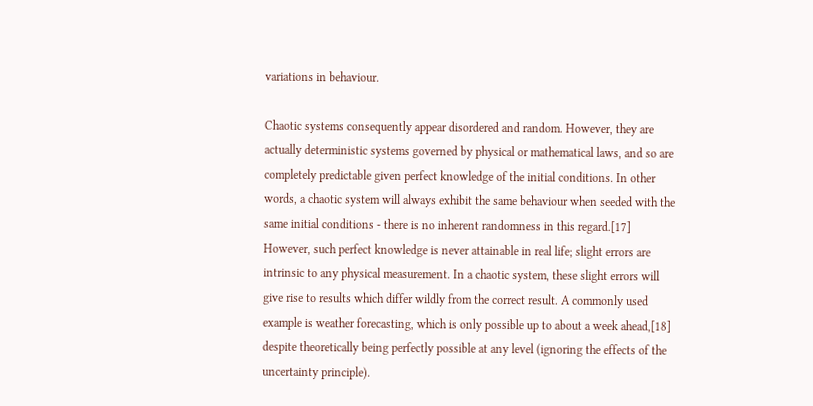variations in behaviour.

Chaotic systems consequently appear disordered and random. However, they are actually deterministic systems governed by physical or mathematical laws, and so are completely predictable given perfect knowledge of the initial conditions. In other words, a chaotic system will always exhibit the same behaviour when seeded with the same initial conditions - there is no inherent randomness in this regard.[17] However, such perfect knowledge is never attainable in real life; slight errors are intrinsic to any physical measurement. In a chaotic system, these slight errors will give rise to results which differ wildly from the correct result. A commonly used example is weather forecasting, which is only possible up to about a week ahead,[18] despite theoretically being perfectly possible at any level (ignoring the effects of the uncertainty principle).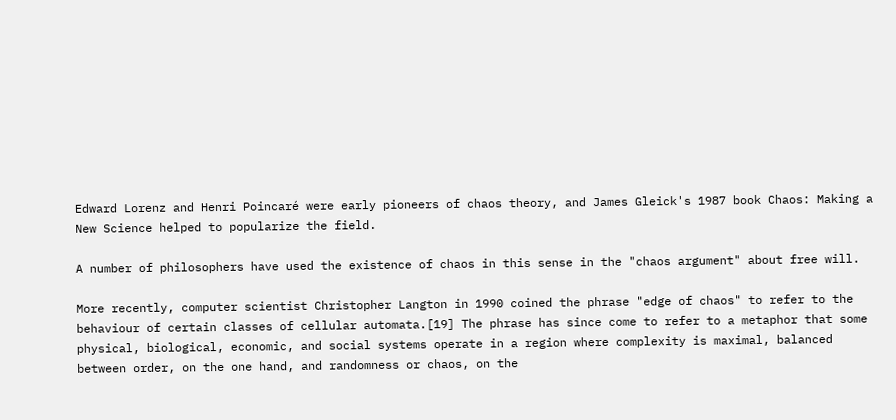Edward Lorenz and Henri Poincaré were early pioneers of chaos theory, and James Gleick's 1987 book Chaos: Making a New Science helped to popularize the field.

A number of philosophers have used the existence of chaos in this sense in the "chaos argument" about free will.

More recently, computer scientist Christopher Langton in 1990 coined the phrase "edge of chaos" to refer to the behaviour of certain classes of cellular automata.[19] The phrase has since come to refer to a metaphor that some physical, biological, economic, and social systems operate in a region where complexity is maximal, balanced between order, on the one hand, and randomness or chaos, on the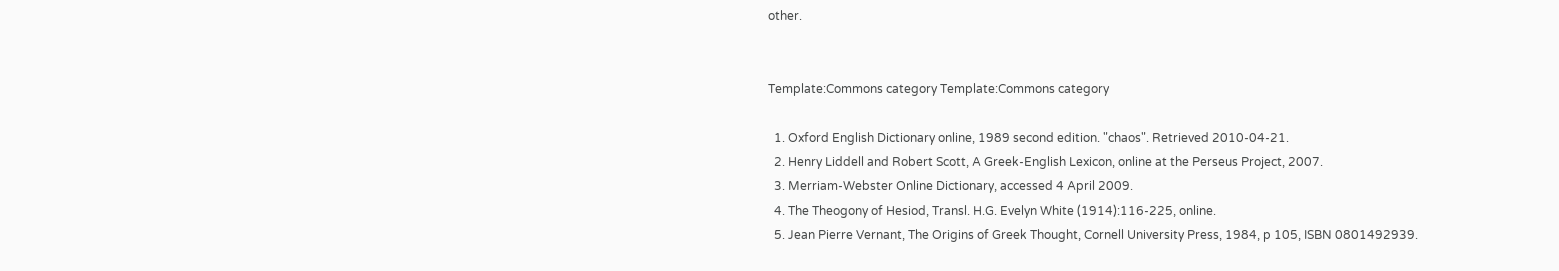other.


Template:Commons category Template:Commons category

  1. Oxford English Dictionary online, 1989 second edition. "chaos". Retrieved 2010-04-21.
  2. Henry Liddell and Robert Scott, A Greek-English Lexicon, online at the Perseus Project, 2007.
  3. Merriam-Webster Online Dictionary, accessed 4 April 2009.
  4. The Theogony of Hesiod, Transl. H.G. Evelyn White (1914):116-225, online.
  5. Jean Pierre Vernant, The Origins of Greek Thought, Cornell University Press, 1984, p 105, ISBN 0801492939.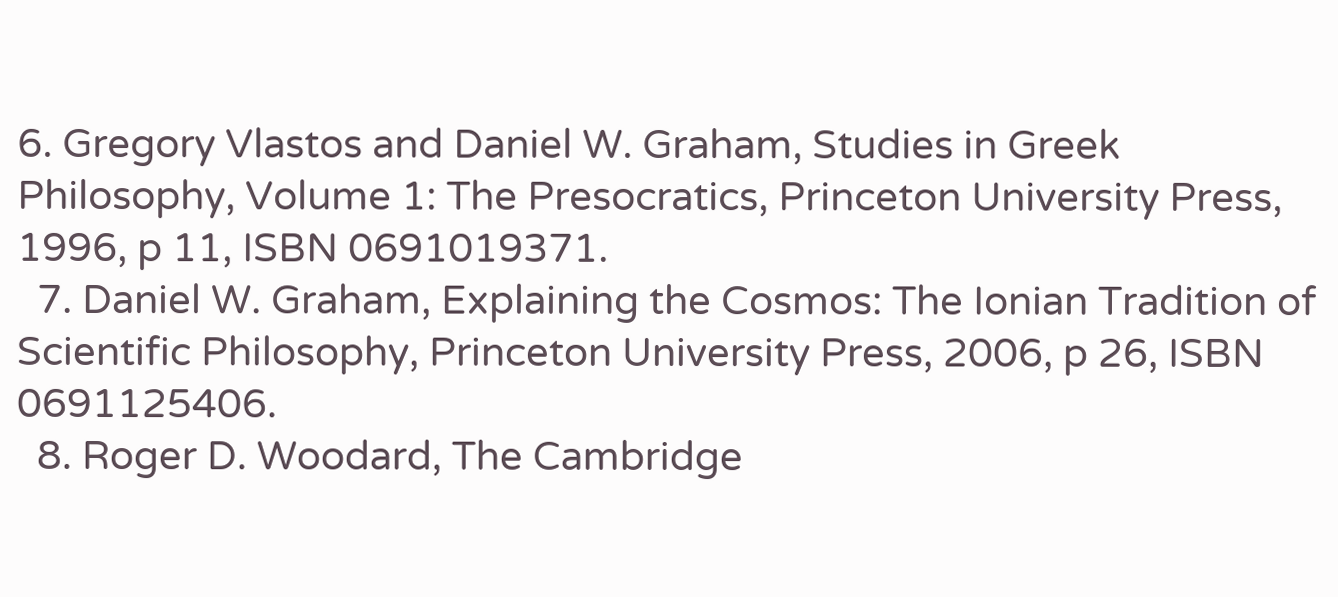6. Gregory Vlastos and Daniel W. Graham, Studies in Greek Philosophy, Volume 1: The Presocratics, Princeton University Press, 1996, p 11, ISBN 0691019371.
  7. Daniel W. Graham, Explaining the Cosmos: The Ionian Tradition of Scientific Philosophy, Princeton University Press, 2006, p 26, ISBN 0691125406.
  8. Roger D. Woodard, The Cambridge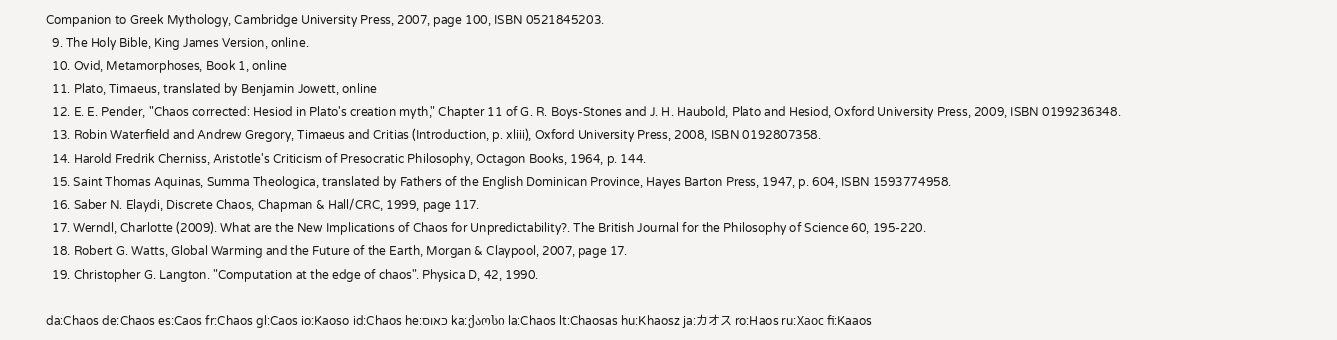Companion to Greek Mythology, Cambridge University Press, 2007, page 100, ISBN 0521845203.
  9. The Holy Bible, King James Version, online.
  10. Ovid, Metamorphoses, Book 1, online
  11. Plato, Timaeus, translated by Benjamin Jowett, online
  12. E. E. Pender, "Chaos corrected: Hesiod in Plato's creation myth," Chapter 11 of G. R. Boys-Stones and J. H. Haubold, Plato and Hesiod, Oxford University Press, 2009, ISBN 0199236348.
  13. Robin Waterfield and Andrew Gregory, Timaeus and Critias (Introduction, p. xliii), Oxford University Press, 2008, ISBN 0192807358.
  14. Harold Fredrik Cherniss, Aristotle's Criticism of Presocratic Philosophy, Octagon Books, 1964, p. 144.
  15. Saint Thomas Aquinas, Summa Theologica, translated by Fathers of the English Dominican Province, Hayes Barton Press, 1947, p. 604, ISBN 1593774958.
  16. Saber N. Elaydi, Discrete Chaos, Chapman & Hall/CRC, 1999, page 117.
  17. Werndl, Charlotte (2009). What are the New Implications of Chaos for Unpredictability?. The British Journal for the Philosophy of Science 60, 195-220.
  18. Robert G. Watts, Global Warming and the Future of the Earth, Morgan & Claypool, 2007, page 17.
  19. Christopher G. Langton. "Computation at the edge of chaos". Physica D, 42, 1990.

da:Chaos de:Chaos es:Caos fr:Chaos gl:Caos io:Kaoso id:Chaos he:כאוס ka:ქაოსი la:Chaos lt:Chaosas hu:Khaosz ja:カオス ro:Haos ru:Хаос fi:Kaaos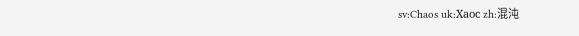sv:Chaos uk:Хаос zh:混沌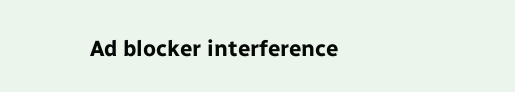Ad blocker interference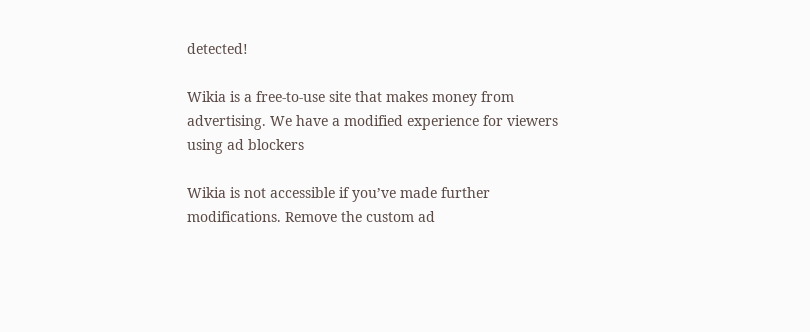detected!

Wikia is a free-to-use site that makes money from advertising. We have a modified experience for viewers using ad blockers

Wikia is not accessible if you’ve made further modifications. Remove the custom ad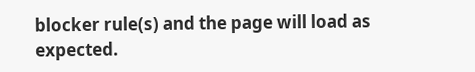blocker rule(s) and the page will load as expected.